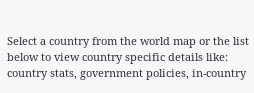Select a country from the world map or the list below to view country specific details like: country stats, government policies, in-country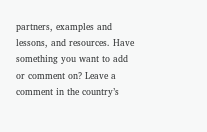partners, examples and lessons, and resources. Have something you want to add or comment on? Leave a comment in the country’s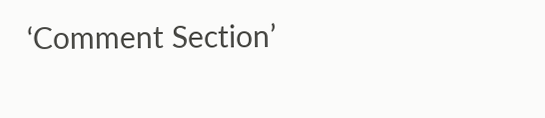‘Comment Section’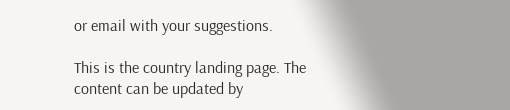or email with your suggestions.

This is the country landing page. The content can be updated by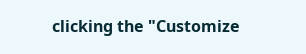clicking the "Customize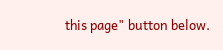this page" button below.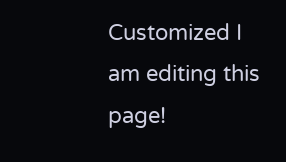Customized I am editing this page!